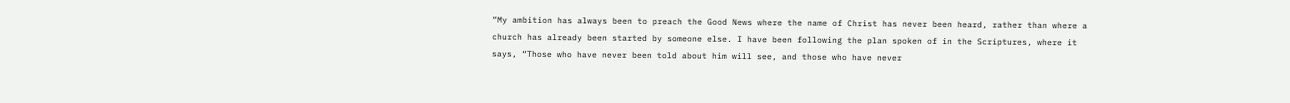“My ambition has always been to preach the Good News where the name of Christ has never been heard, rather than where a church has already been started by someone else. I have been following the plan spoken of in the Scriptures, where it says, “Those who have never been told about him will see, and those who have never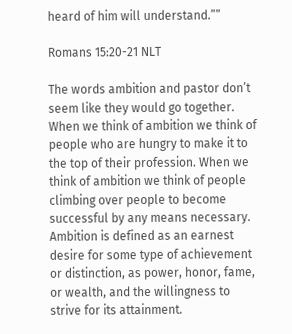heard of him will understand.””

Romans 15:20-21 NLT

The words ambition and pastor don’t seem like they would go together. When we think of ambition we think of people who are hungry to make it to the top of their profession. When we think of ambition we think of people climbing over people to become successful by any means necessary. Ambition is defined as an earnest desire for some type of achievement or distinction, as power, honor, fame, or wealth, and the willingness to strive for its attainment.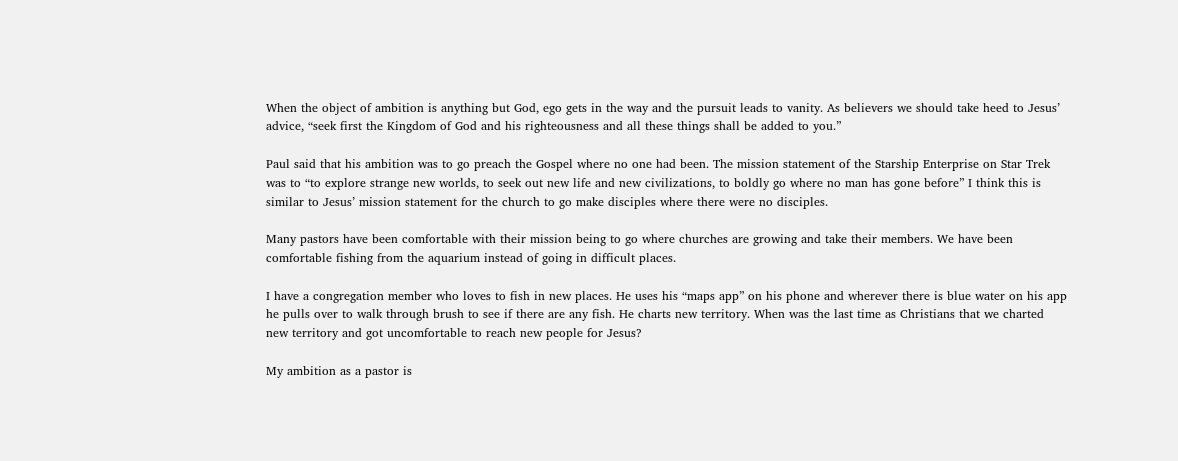When the object of ambition is anything but God, ego gets in the way and the pursuit leads to vanity. As believers we should take heed to Jesus’ advice, “seek first the Kingdom of God and his righteousness and all these things shall be added to you.”

Paul said that his ambition was to go preach the Gospel where no one had been. The mission statement of the Starship Enterprise on Star Trek was to “to explore strange new worlds, to seek out new life and new civilizations, to boldly go where no man has gone before” I think this is similar to Jesus’ mission statement for the church to go make disciples where there were no disciples.

Many pastors have been comfortable with their mission being to go where churches are growing and take their members. We have been comfortable fishing from the aquarium instead of going in difficult places.

I have a congregation member who loves to fish in new places. He uses his “maps app” on his phone and wherever there is blue water on his app he pulls over to walk through brush to see if there are any fish. He charts new territory. When was the last time as Christians that we charted new territory and got uncomfortable to reach new people for Jesus?

My ambition as a pastor is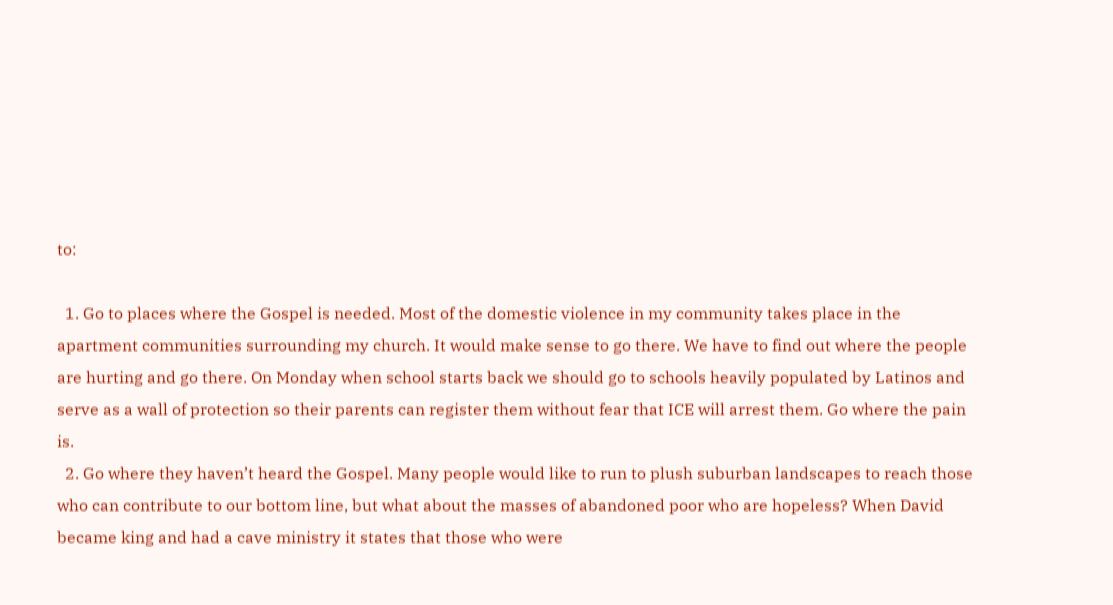to:

  1. Go to places where the Gospel is needed. Most of the domestic violence in my community takes place in the apartment communities surrounding my church. It would make sense to go there. We have to find out where the people are hurting and go there. On Monday when school starts back we should go to schools heavily populated by Latinos and serve as a wall of protection so their parents can register them without fear that ICE will arrest them. Go where the pain is.
  2. Go where they haven’t heard the Gospel. Many people would like to run to plush suburban landscapes to reach those who can contribute to our bottom line, but what about the masses of abandoned poor who are hopeless? When David became king and had a cave ministry it states that those who were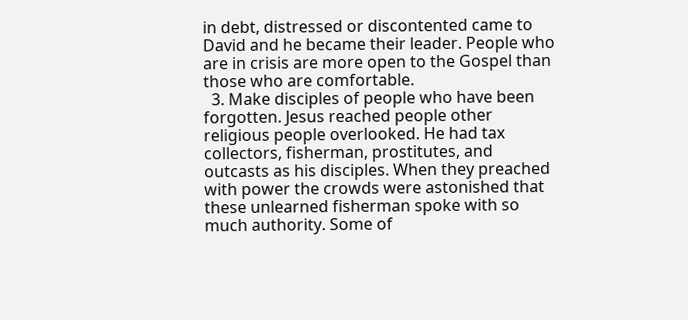in debt, distressed or discontented came to David and he became their leader. People who are in crisis are more open to the Gospel than those who are comfortable.
  3. Make disciples of people who have been forgotten. Jesus reached people other religious people overlooked. He had tax collectors, fisherman, prostitutes, and outcasts as his disciples. When they preached with power the crowds were astonished that these unlearned fisherman spoke with so much authority. Some of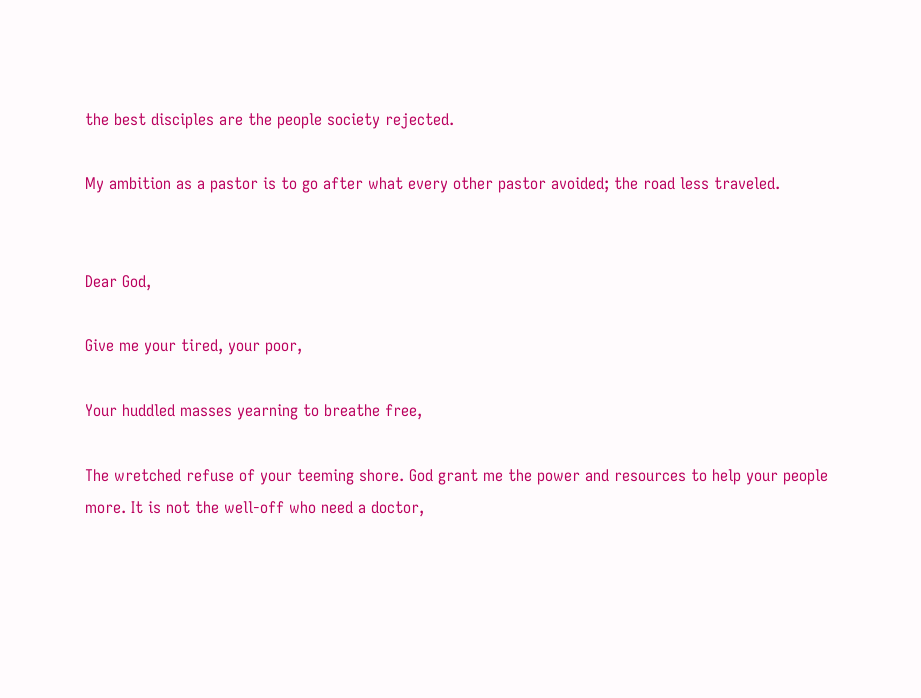the best disciples are the people society rejected.

My ambition as a pastor is to go after what every other pastor avoided; the road less traveled.


Dear God,

Give me your tired, your poor,

Your huddled masses yearning to breathe free,

The wretched refuse of your teeming shore. God grant me the power and resources to help your people more. It is not the well-off who need a doctor,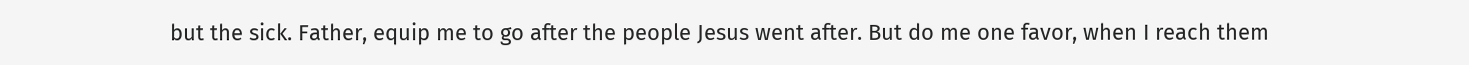but the sick. Father, equip me to go after the people Jesus went after. But do me one favor, when I reach them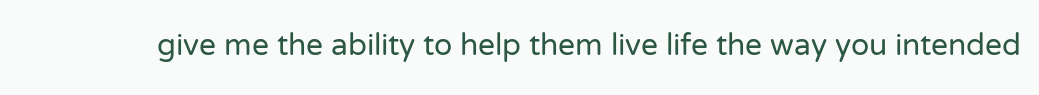give me the ability to help them live life the way you intended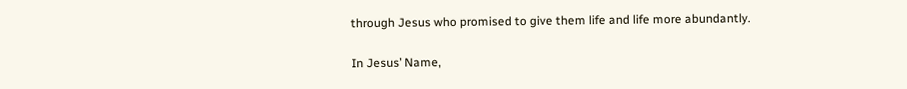through Jesus who promised to give them life and life more abundantly.

In Jesus’ Name,